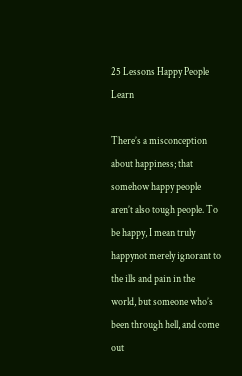25 Lessons Happy People Learn

There’s a misconception about happiness; that somehow happy people aren’t also tough people. To be happy, I mean truly happynot merely ignorant to the ills and pain in the world, but someone who’s been through hell, and come out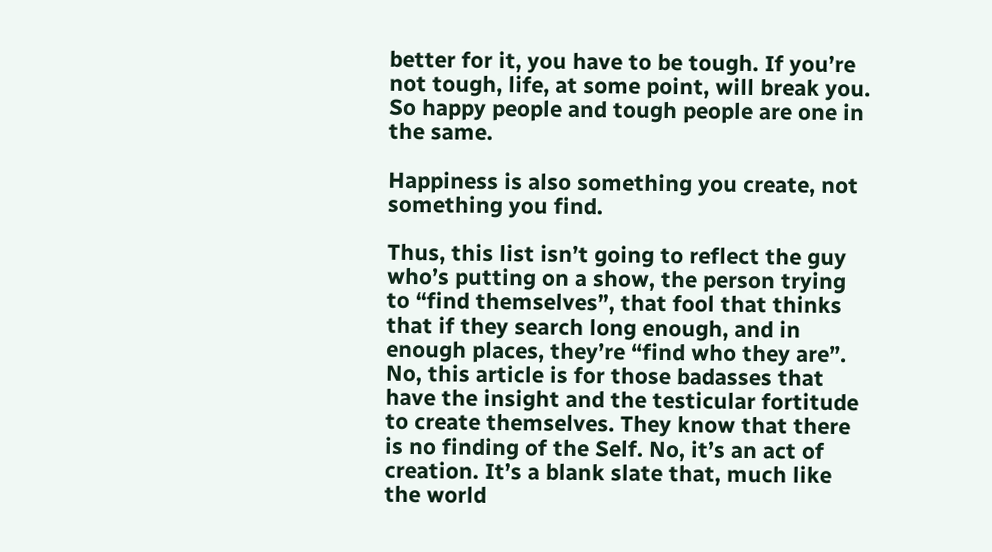better for it, you have to be tough. If you’re not tough, life, at some point, will break you. So happy people and tough people are one in the same.

Happiness is also something you create, not something you find.

Thus, this list isn’t going to reflect the guy who’s putting on a show, the person trying to “find themselves”, that fool that thinks that if they search long enough, and in enough places, they’re “find who they are”. No, this article is for those badasses that have the insight and the testicular fortitude to create themselves. They know that there is no finding of the Self. No, it’s an act of creation. It’s a blank slate that, much like the world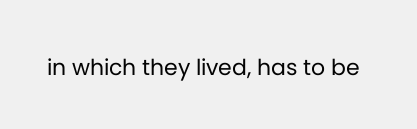in which they lived, has to be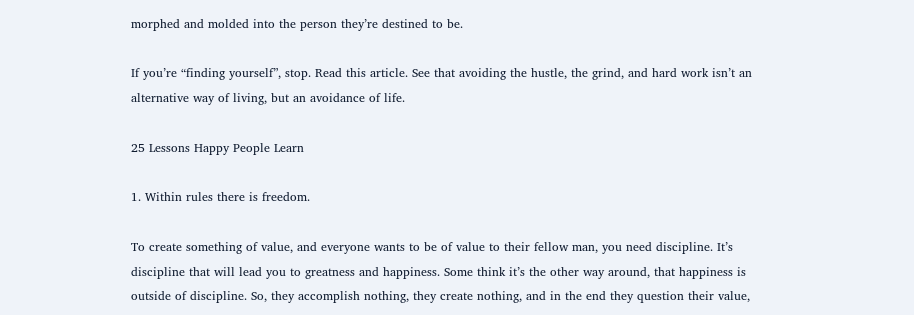morphed and molded into the person they’re destined to be.

If you’re “finding yourself”, stop. Read this article. See that avoiding the hustle, the grind, and hard work isn’t an alternative way of living, but an avoidance of life.

25 Lessons Happy People Learn

1. Within rules there is freedom.

To create something of value, and everyone wants to be of value to their fellow man, you need discipline. It’s discipline that will lead you to greatness and happiness. Some think it’s the other way around, that happiness is outside of discipline. So, they accomplish nothing, they create nothing, and in the end they question their value,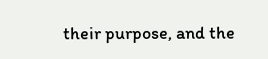their purpose, and the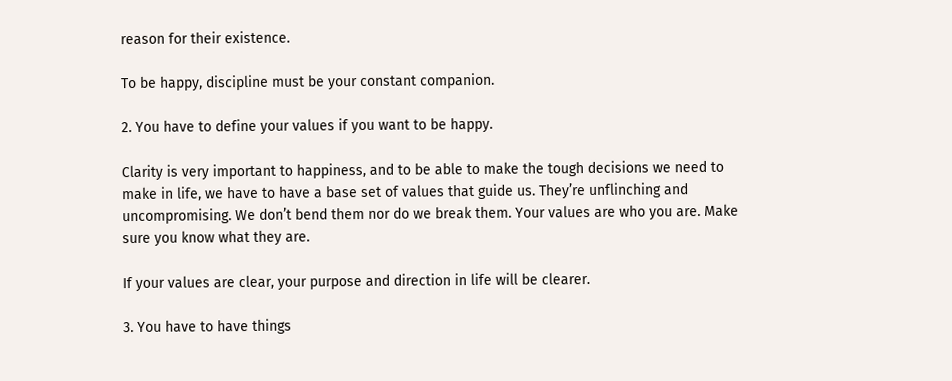reason for their existence.

To be happy, discipline must be your constant companion.

2. You have to define your values if you want to be happy.

Clarity is very important to happiness, and to be able to make the tough decisions we need to make in life, we have to have a base set of values that guide us. They’re unflinching and uncompromising. We don’t bend them nor do we break them. Your values are who you are. Make sure you know what they are.

If your values are clear, your purpose and direction in life will be clearer.

3. You have to have things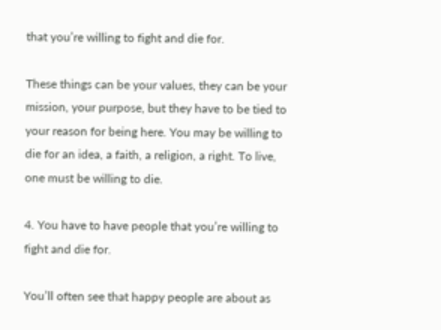that you’re willing to fight and die for.

These things can be your values, they can be your mission, your purpose, but they have to be tied to your reason for being here. You may be willing to die for an idea, a faith, a religion, a right. To live, one must be willing to die.

4. You have to have people that you’re willing to fight and die for.

You’ll often see that happy people are about as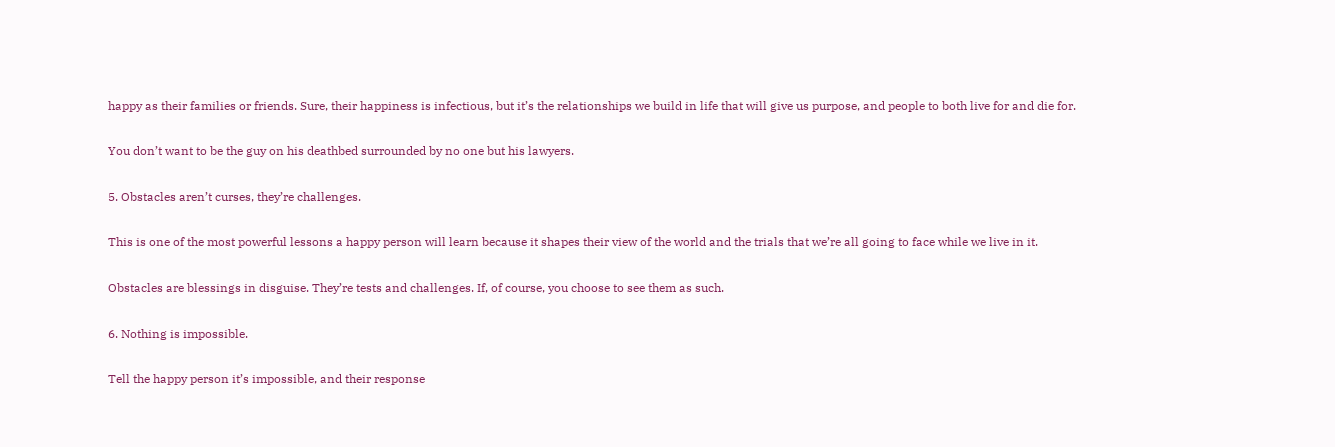happy as their families or friends. Sure, their happiness is infectious, but it’s the relationships we build in life that will give us purpose, and people to both live for and die for.

You don’t want to be the guy on his deathbed surrounded by no one but his lawyers.

5. Obstacles aren’t curses, they’re challenges.

This is one of the most powerful lessons a happy person will learn because it shapes their view of the world and the trials that we’re all going to face while we live in it.

Obstacles are blessings in disguise. They’re tests and challenges. If, of course, you choose to see them as such.

6. Nothing is impossible.

Tell the happy person it’s impossible, and their response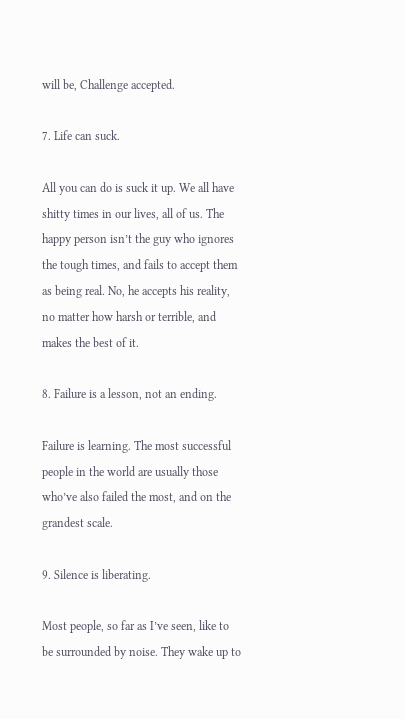will be, Challenge accepted.

7. Life can suck.

All you can do is suck it up. We all have shitty times in our lives, all of us. The happy person isn’t the guy who ignores the tough times, and fails to accept them as being real. No, he accepts his reality, no matter how harsh or terrible, and makes the best of it.

8. Failure is a lesson, not an ending.

Failure is learning. The most successful people in the world are usually those who’ve also failed the most, and on the grandest scale.

9. Silence is liberating.

Most people, so far as I’ve seen, like to be surrounded by noise. They wake up to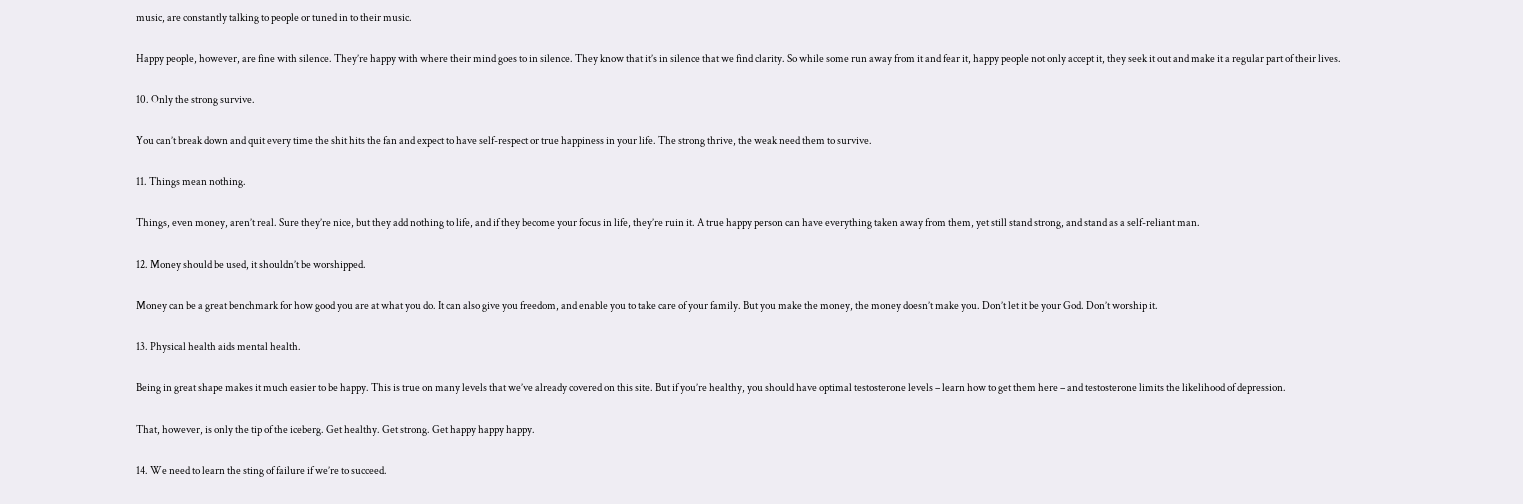music, are constantly talking to people or tuned in to their music.

Happy people, however, are fine with silence. They’re happy with where their mind goes to in silence. They know that it’s in silence that we find clarity. So while some run away from it and fear it, happy people not only accept it, they seek it out and make it a regular part of their lives.

10. Only the strong survive.

You can’t break down and quit every time the shit hits the fan and expect to have self-respect or true happiness in your life. The strong thrive, the weak need them to survive.

11. Things mean nothing.

Things, even money, aren’t real. Sure they’re nice, but they add nothing to life, and if they become your focus in life, they’re ruin it. A true happy person can have everything taken away from them, yet still stand strong, and stand as a self-reliant man.

12. Money should be used, it shouldn’t be worshipped.

Money can be a great benchmark for how good you are at what you do. It can also give you freedom, and enable you to take care of your family. But you make the money, the money doesn’t make you. Don’t let it be your God. Don’t worship it.

13. Physical health aids mental health.

Being in great shape makes it much easier to be happy. This is true on many levels that we’ve already covered on this site. But if you’re healthy, you should have optimal testosterone levels – learn how to get them here – and testosterone limits the likelihood of depression.

That, however, is only the tip of the iceberg. Get healthy. Get strong. Get happy happy happy.

14. We need to learn the sting of failure if we’re to succeed.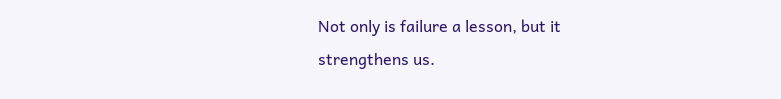Not only is failure a lesson, but it strengthens us.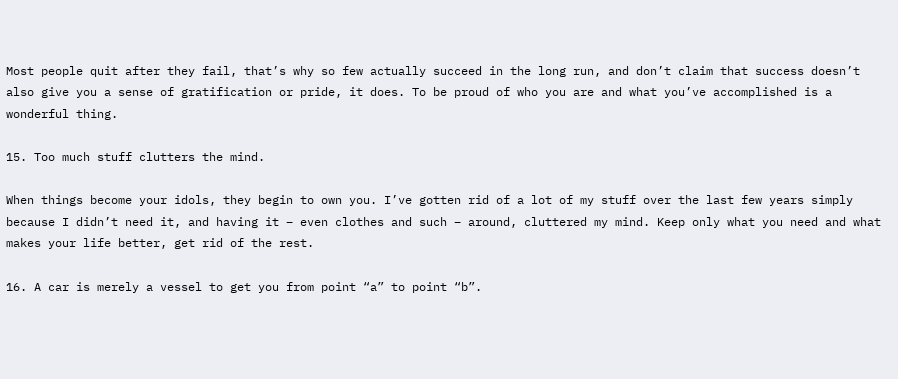Most people quit after they fail, that’s why so few actually succeed in the long run, and don’t claim that success doesn’t also give you a sense of gratification or pride, it does. To be proud of who you are and what you’ve accomplished is a wonderful thing.

15. Too much stuff clutters the mind.

When things become your idols, they begin to own you. I’ve gotten rid of a lot of my stuff over the last few years simply because I didn’t need it, and having it – even clothes and such – around, cluttered my mind. Keep only what you need and what makes your life better, get rid of the rest.

16. A car is merely a vessel to get you from point “a” to point “b”.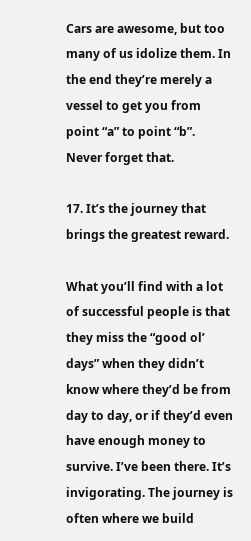Cars are awesome, but too many of us idolize them. In the end they’re merely a vessel to get you from point “a” to point “b”. Never forget that.

17. It’s the journey that brings the greatest reward.

What you’ll find with a lot of successful people is that they miss the “good ol’ days” when they didn’t know where they’d be from day to day, or if they’d even have enough money to survive. I’ve been there. It’s invigorating. The journey is often where we build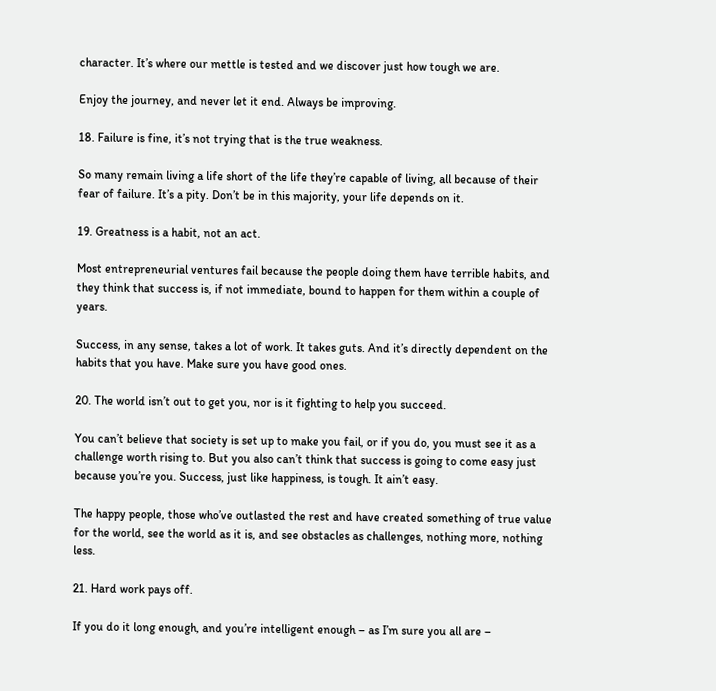character. It’s where our mettle is tested and we discover just how tough we are.

Enjoy the journey, and never let it end. Always be improving.

18. Failure is fine, it’s not trying that is the true weakness.

So many remain living a life short of the life they’re capable of living, all because of their fear of failure. It’s a pity. Don’t be in this majority, your life depends on it.

19. Greatness is a habit, not an act.

Most entrepreneurial ventures fail because the people doing them have terrible habits, and they think that success is, if not immediate, bound to happen for them within a couple of years.

Success, in any sense, takes a lot of work. It takes guts. And it’s directly dependent on the habits that you have. Make sure you have good ones.

20. The world isn’t out to get you, nor is it fighting to help you succeed.

You can’t believe that society is set up to make you fail, or if you do, you must see it as a challenge worth rising to. But you also can’t think that success is going to come easy just because you’re you. Success, just like happiness, is tough. It ain’t easy.

The happy people, those who’ve outlasted the rest and have created something of true value for the world, see the world as it is, and see obstacles as challenges, nothing more, nothing less.

21. Hard work pays off.

If you do it long enough, and you’re intelligent enough – as I’m sure you all are –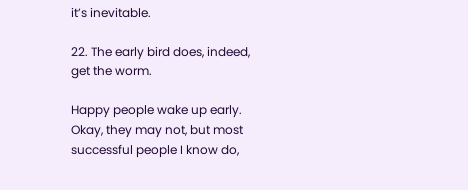it’s inevitable.

22. The early bird does, indeed, get the worm.

Happy people wake up early. Okay, they may not, but most successful people I know do,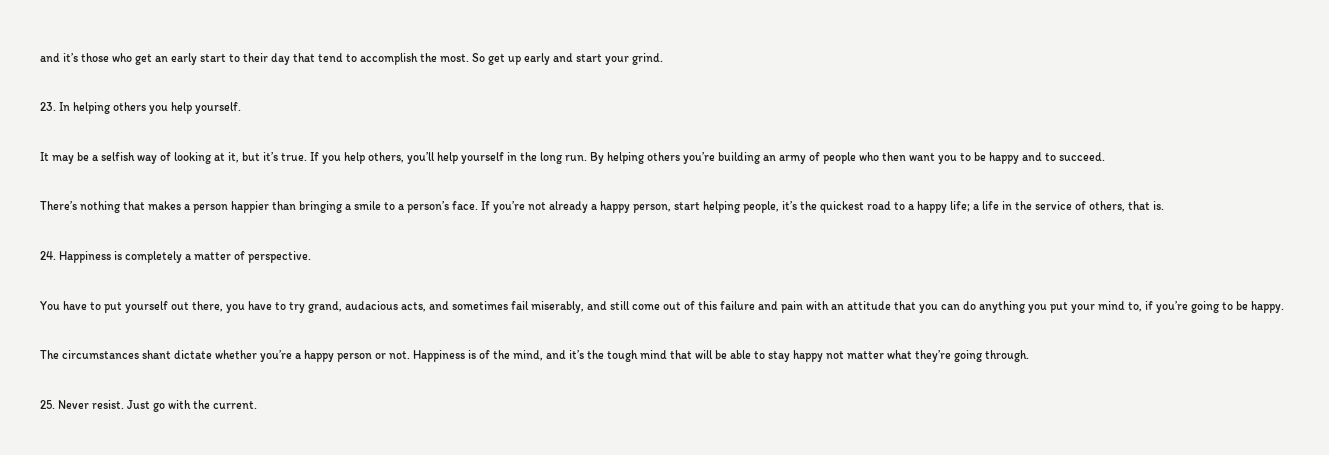and it’s those who get an early start to their day that tend to accomplish the most. So get up early and start your grind.

23. In helping others you help yourself.

It may be a selfish way of looking at it, but it’s true. If you help others, you’ll help yourself in the long run. By helping others you’re building an army of people who then want you to be happy and to succeed.

There’s nothing that makes a person happier than bringing a smile to a person’s face. If you’re not already a happy person, start helping people, it’s the quickest road to a happy life; a life in the service of others, that is.

24. Happiness is completely a matter of perspective.

You have to put yourself out there, you have to try grand, audacious acts, and sometimes fail miserably, and still come out of this failure and pain with an attitude that you can do anything you put your mind to, if you’re going to be happy.

The circumstances shant dictate whether you’re a happy person or not. Happiness is of the mind, and it’s the tough mind that will be able to stay happy not matter what they’re going through.

25. Never resist. Just go with the current.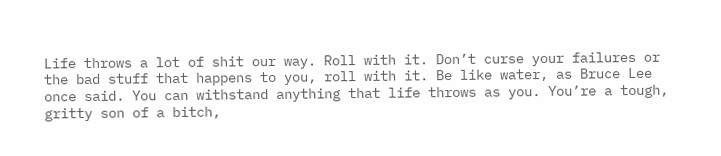Life throws a lot of shit our way. Roll with it. Don’t curse your failures or the bad stuff that happens to you, roll with it. Be like water, as Bruce Lee once said. You can withstand anything that life throws as you. You’re a tough, gritty son of a bitch,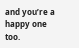and you’re a happy one too.